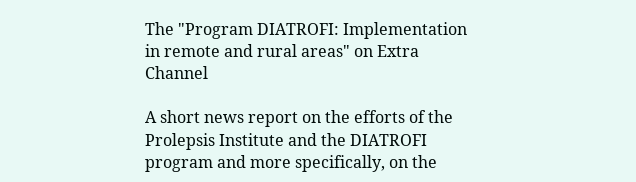The "Program DIATROFI: Implementation in remote and rural areas" on Extra Channel

A short news report on the efforts of the Prolepsis Institute and the DIATROFI program and more specifically, on the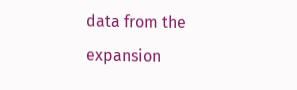data from the expansion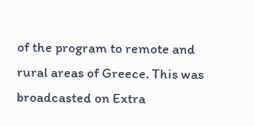of the program to remote and rural areas of Greece. This was broadcasted on Extra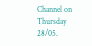Channel on Thursday 28/05.